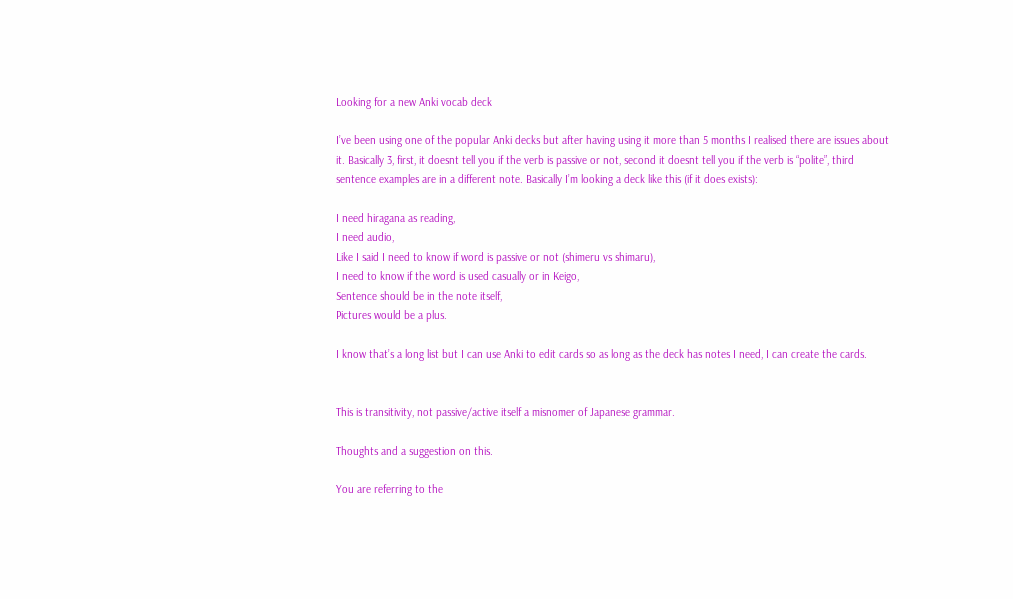Looking for a new Anki vocab deck

I’ve been using one of the popular Anki decks but after having using it more than 5 months I realised there are issues about it. Basically 3, first, it doesnt tell you if the verb is passive or not, second it doesnt tell you if the verb is “polite”, third sentence examples are in a different note. Basically I’m looking a deck like this (if it does exists):

I need hiragana as reading,
I need audio,
Like I said I need to know if word is passive or not (shimeru vs shimaru),
I need to know if the word is used casually or in Keigo,
Sentence should be in the note itself,
Pictures would be a plus.

I know that’s a long list but I can use Anki to edit cards so as long as the deck has notes I need, I can create the cards.


This is transitivity, not passive/active itself a misnomer of Japanese grammar.

Thoughts and a suggestion on this.

You are referring to the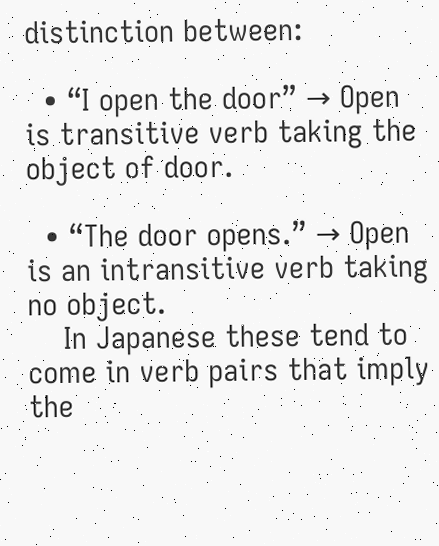distinction between:

  • “I open the door” → Open is transitive verb taking the object of door.

  • “The door opens.” → Open is an intransitive verb taking no object.
    In Japanese these tend to come in verb pairs that imply the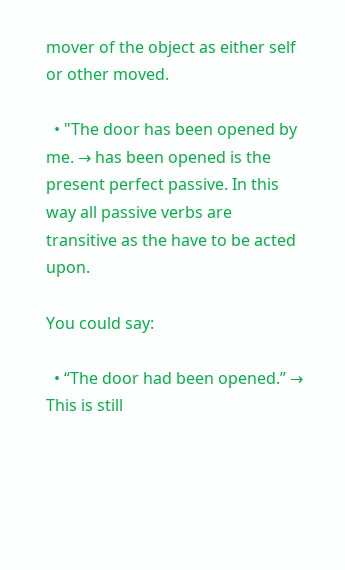mover of the object as either self or other moved.

  • "The door has been opened by me. → has been opened is the present perfect passive. In this way all passive verbs are transitive as the have to be acted upon.

You could say:

  • “The door had been opened.” → This is still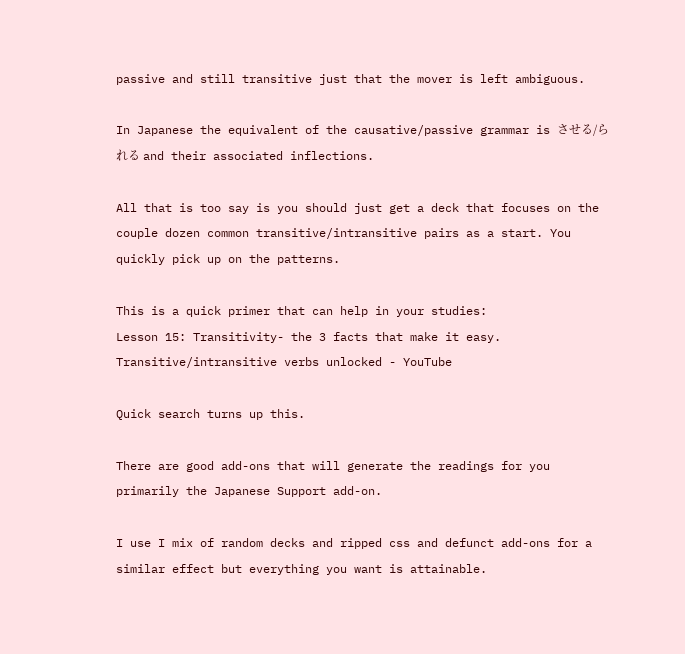passive and still transitive just that the mover is left ambiguous.

In Japanese the equivalent of the causative/passive grammar is させる/られる and their associated inflections.

All that is too say is you should just get a deck that focuses on the couple dozen common transitive/intransitive pairs as a start. You quickly pick up on the patterns.

This is a quick primer that can help in your studies:
Lesson 15: Transitivity- the 3 facts that make it easy. Transitive/intransitive verbs unlocked - YouTube

Quick search turns up this.

There are good add-ons that will generate the readings for you primarily the Japanese Support add-on.

I use I mix of random decks and ripped css and defunct add-ons for a similar effect but everything you want is attainable.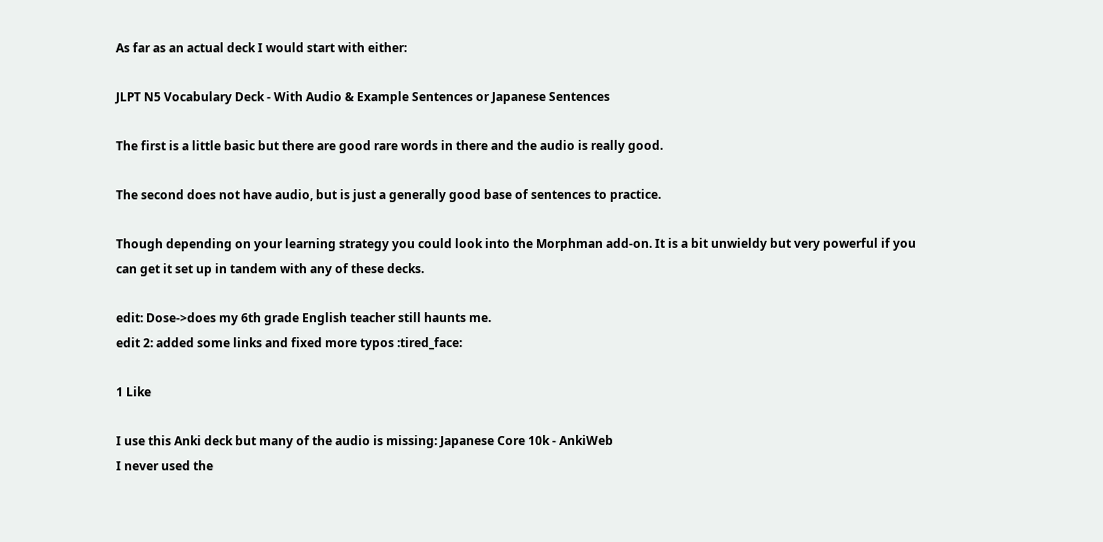As far as an actual deck I would start with either:

JLPT N5 Vocabulary Deck - With Audio & Example Sentences or Japanese Sentences

The first is a little basic but there are good rare words in there and the audio is really good.

The second does not have audio, but is just a generally good base of sentences to practice.

Though depending on your learning strategy you could look into the Morphman add-on. It is a bit unwieldy but very powerful if you can get it set up in tandem with any of these decks.

edit: Dose->does my 6th grade English teacher still haunts me.
edit 2: added some links and fixed more typos :tired_face:

1 Like

I use this Anki deck but many of the audio is missing: Japanese Core 10k - AnkiWeb
I never used the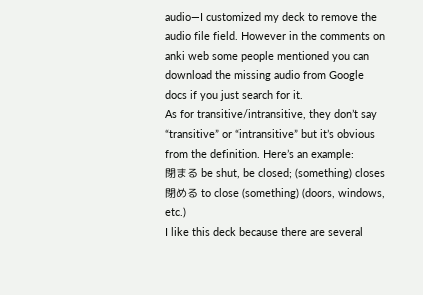audio—I customized my deck to remove the audio file field. However in the comments on anki web some people mentioned you can download the missing audio from Google docs if you just search for it.
As for transitive/intransitive, they don’t say “transitive” or “intransitive” but it’s obvious from the definition. Here’s an example:
閉まる be shut, be closed; (something) closes
閉める to close (something) (doors, windows, etc.)
I like this deck because there are several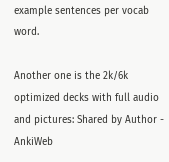example sentences per vocab word.

Another one is the 2k/6k optimized decks with full audio and pictures: Shared by Author - AnkiWeb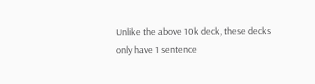Unlike the above 10k deck, these decks only have 1 sentence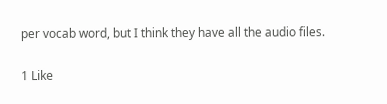per vocab word, but I think they have all the audio files.

1 Like